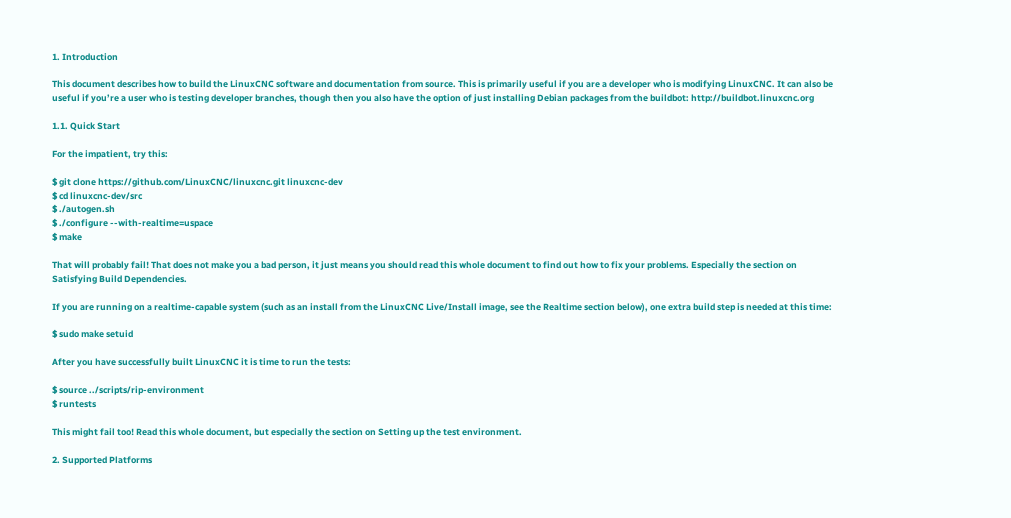1. Introduction

This document describes how to build the LinuxCNC software and documentation from source. This is primarily useful if you are a developer who is modifying LinuxCNC. It can also be useful if you’re a user who is testing developer branches, though then you also have the option of just installing Debian packages from the buildbot: http://buildbot.linuxcnc.org

1.1. Quick Start

For the impatient, try this:

$ git clone https://github.com/LinuxCNC/linuxcnc.git linuxcnc-dev
$ cd linuxcnc-dev/src
$ ./autogen.sh
$ ./configure --with-realtime=uspace
$ make

That will probably fail! That does not make you a bad person, it just means you should read this whole document to find out how to fix your problems. Especially the section on Satisfying Build Dependencies.

If you are running on a realtime-capable system (such as an install from the LinuxCNC Live/Install image, see the Realtime section below), one extra build step is needed at this time:

$ sudo make setuid

After you have successfully built LinuxCNC it is time to run the tests:

$ source ../scripts/rip-environment
$ runtests

This might fail too! Read this whole document, but especially the section on Setting up the test environment.

2. Supported Platforms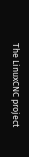The LinuxCNC project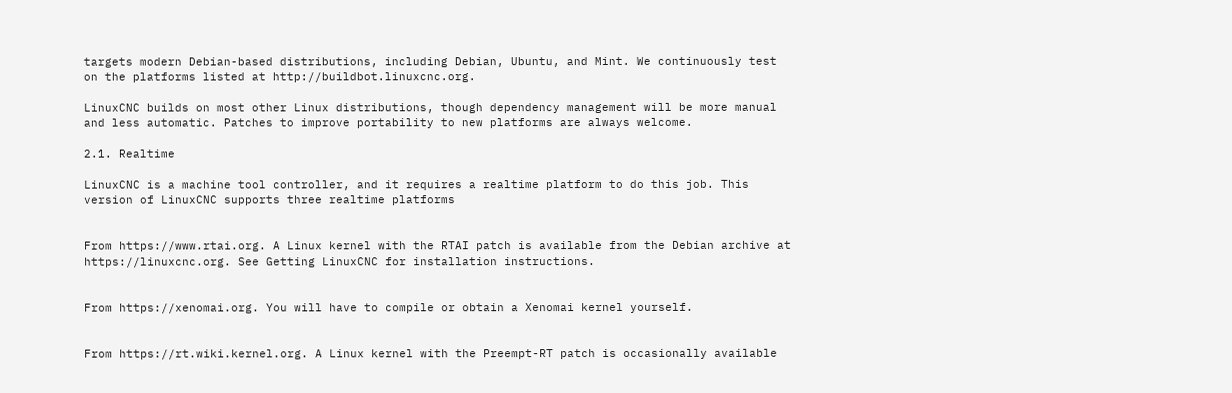targets modern Debian-based distributions, including Debian, Ubuntu, and Mint. We continuously test on the platforms listed at http://buildbot.linuxcnc.org.

LinuxCNC builds on most other Linux distributions, though dependency management will be more manual and less automatic. Patches to improve portability to new platforms are always welcome.

2.1. Realtime

LinuxCNC is a machine tool controller, and it requires a realtime platform to do this job. This version of LinuxCNC supports three realtime platforms


From https://www.rtai.org. A Linux kernel with the RTAI patch is available from the Debian archive at https://linuxcnc.org. See Getting LinuxCNC for installation instructions.


From https://xenomai.org. You will have to compile or obtain a Xenomai kernel yourself.


From https://rt.wiki.kernel.org. A Linux kernel with the Preempt-RT patch is occasionally available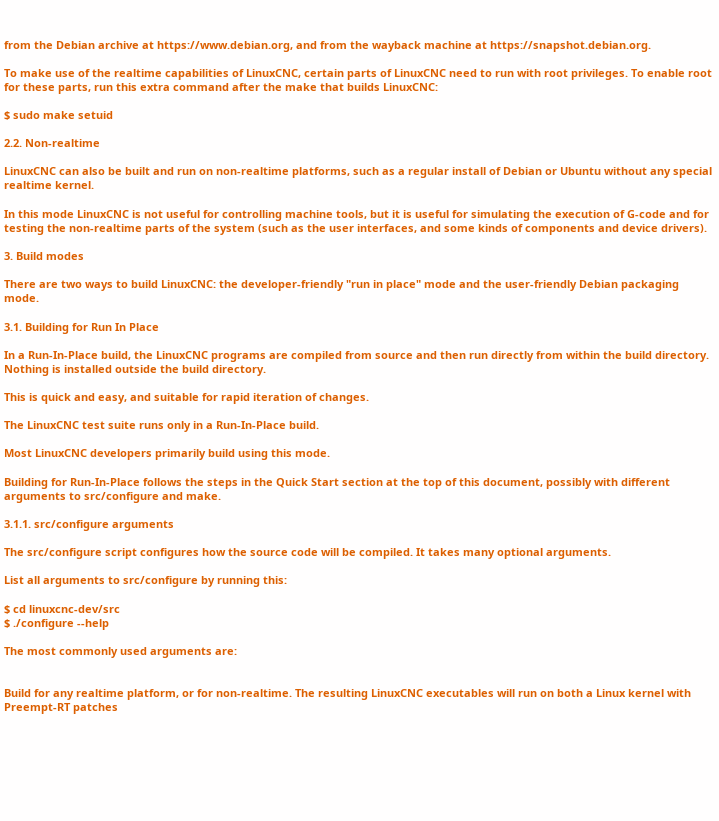from the Debian archive at https://www.debian.org, and from the wayback machine at https://snapshot.debian.org.

To make use of the realtime capabilities of LinuxCNC, certain parts of LinuxCNC need to run with root privileges. To enable root for these parts, run this extra command after the make that builds LinuxCNC:

$ sudo make setuid

2.2. Non-realtime

LinuxCNC can also be built and run on non-realtime platforms, such as a regular install of Debian or Ubuntu without any special realtime kernel.

In this mode LinuxCNC is not useful for controlling machine tools, but it is useful for simulating the execution of G-code and for testing the non-realtime parts of the system (such as the user interfaces, and some kinds of components and device drivers).

3. Build modes

There are two ways to build LinuxCNC: the developer-friendly "run in place" mode and the user-friendly Debian packaging mode.

3.1. Building for Run In Place

In a Run-In-Place build, the LinuxCNC programs are compiled from source and then run directly from within the build directory. Nothing is installed outside the build directory.

This is quick and easy, and suitable for rapid iteration of changes.

The LinuxCNC test suite runs only in a Run-In-Place build.

Most LinuxCNC developers primarily build using this mode.

Building for Run-In-Place follows the steps in the Quick Start section at the top of this document, possibly with different arguments to src/configure and make.

3.1.1. src/configure arguments

The src/configure script configures how the source code will be compiled. It takes many optional arguments.

List all arguments to src/configure by running this:

$ cd linuxcnc-dev/src
$ ./configure --help

The most commonly used arguments are:


Build for any realtime platform, or for non-realtime. The resulting LinuxCNC executables will run on both a Linux kernel with Preempt-RT patches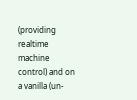(providing realtime machine control) and on a vanilla (un-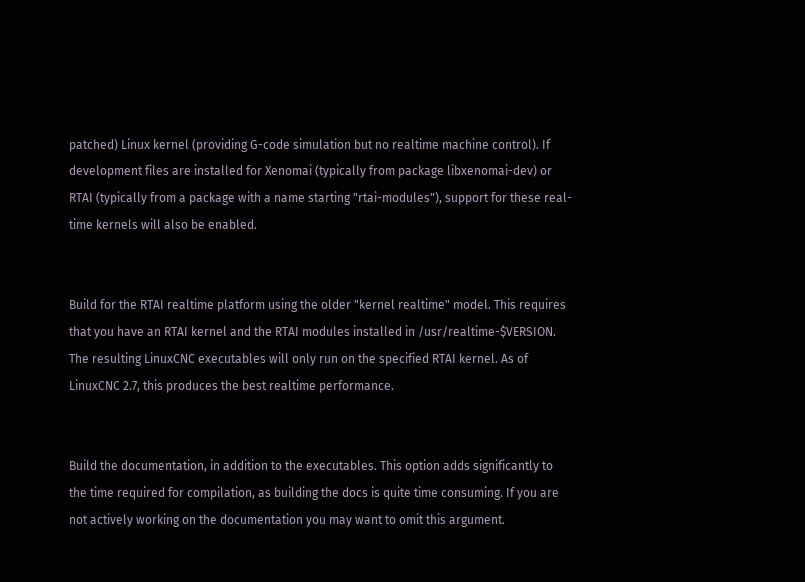patched) Linux kernel (providing G-code simulation but no realtime machine control). If development files are installed for Xenomai (typically from package libxenomai-dev) or RTAI (typically from a package with a name starting "rtai-modules"), support for these real-time kernels will also be enabled.


Build for the RTAI realtime platform using the older "kernel realtime" model. This requires that you have an RTAI kernel and the RTAI modules installed in /usr/realtime-$VERSION. The resulting LinuxCNC executables will only run on the specified RTAI kernel. As of LinuxCNC 2.7, this produces the best realtime performance.


Build the documentation, in addition to the executables. This option adds significantly to the time required for compilation, as building the docs is quite time consuming. If you are not actively working on the documentation you may want to omit this argument.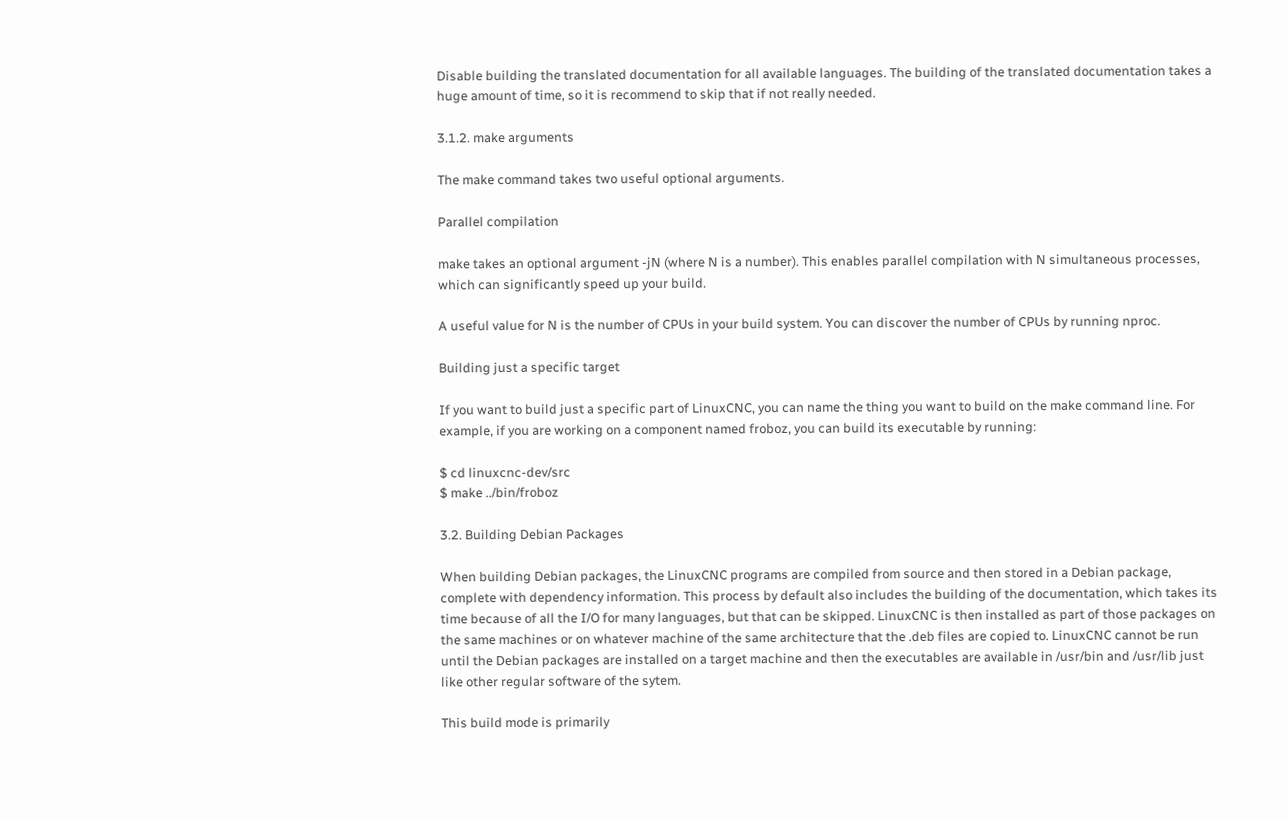Disable building the translated documentation for all available languages. The building of the translated documentation takes a huge amount of time, so it is recommend to skip that if not really needed.

3.1.2. make arguments

The make command takes two useful optional arguments.

Parallel compilation

make takes an optional argument -jN (where N is a number). This enables parallel compilation with N simultaneous processes, which can significantly speed up your build.

A useful value for N is the number of CPUs in your build system. You can discover the number of CPUs by running nproc.

Building just a specific target

If you want to build just a specific part of LinuxCNC, you can name the thing you want to build on the make command line. For example, if you are working on a component named froboz, you can build its executable by running:

$ cd linuxcnc-dev/src
$ make ../bin/froboz

3.2. Building Debian Packages

When building Debian packages, the LinuxCNC programs are compiled from source and then stored in a Debian package, complete with dependency information. This process by default also includes the building of the documentation, which takes its time because of all the I/O for many languages, but that can be skipped. LinuxCNC is then installed as part of those packages on the same machines or on whatever machine of the same architecture that the .deb files are copied to. LinuxCNC cannot be run until the Debian packages are installed on a target machine and then the executables are available in /usr/bin and /usr/lib just like other regular software of the sytem.

This build mode is primarily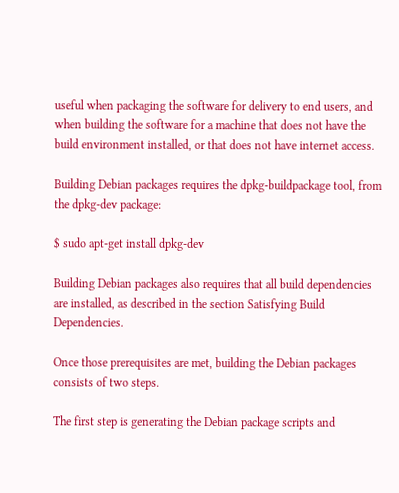useful when packaging the software for delivery to end users, and when building the software for a machine that does not have the build environment installed, or that does not have internet access.

Building Debian packages requires the dpkg-buildpackage tool, from the dpkg-dev package:

$ sudo apt-get install dpkg-dev

Building Debian packages also requires that all build dependencies are installed, as described in the section Satisfying Build Dependencies.

Once those prerequisites are met, building the Debian packages consists of two steps.

The first step is generating the Debian package scripts and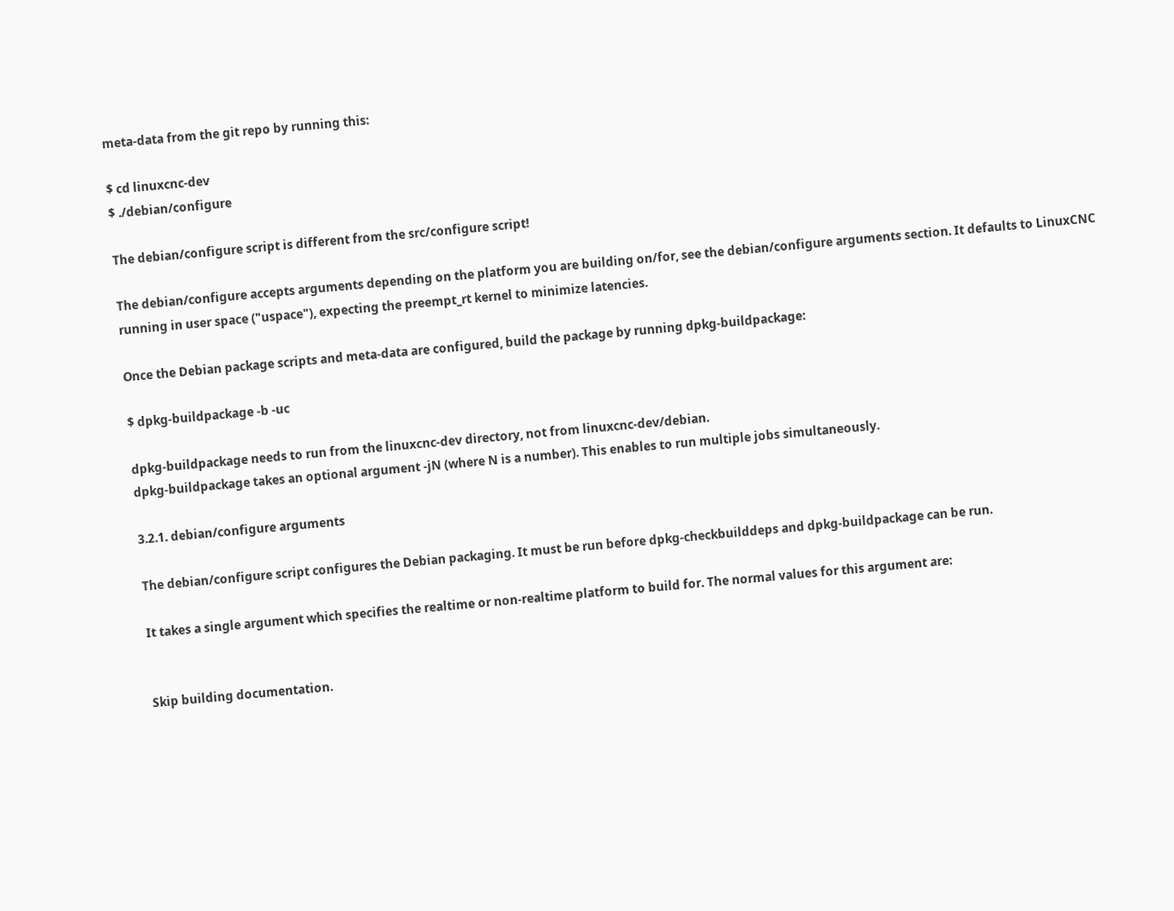meta-data from the git repo by running this:

$ cd linuxcnc-dev
$ ./debian/configure

The debian/configure script is different from the src/configure script!

The debian/configure accepts arguments depending on the platform you are building on/for, see the debian/configure arguments section. It defaults to LinuxCNC running in user space ("uspace"), expecting the preempt_rt kernel to minimize latencies.

Once the Debian package scripts and meta-data are configured, build the package by running dpkg-buildpackage:

$ dpkg-buildpackage -b -uc

dpkg-buildpackage needs to run from the linuxcnc-dev directory, not from linuxcnc-dev/debian.
dpkg-buildpackage takes an optional argument -jN (where N is a number). This enables to run multiple jobs simultaneously.

3.2.1. debian/configure arguments

The debian/configure script configures the Debian packaging. It must be run before dpkg-checkbuilddeps and dpkg-buildpackage can be run.

It takes a single argument which specifies the realtime or non-realtime platform to build for. The normal values for this argument are:


Skip building documentation.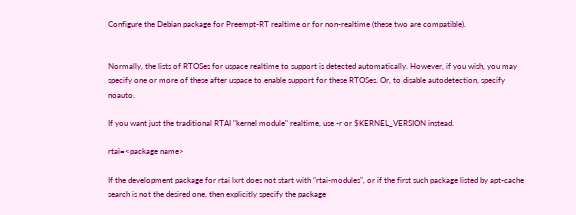Configure the Debian package for Preempt-RT realtime or for non-realtime (these two are compatible).


Normally, the lists of RTOSes for uspace realtime to support is detected automatically. However, if you wish, you may specify one or more of these after uspace to enable support for these RTOSes. Or, to disable autodetection, specify noauto.

If you want just the traditional RTAI "kernel module" realtime, use -r or $KERNEL_VERSION instead.

rtai=<package name>

If the development package for rtai lxrt does not start with "rtai-modules", or if the first such package listed by apt-cache search is not the desired one, then explicitly specify the package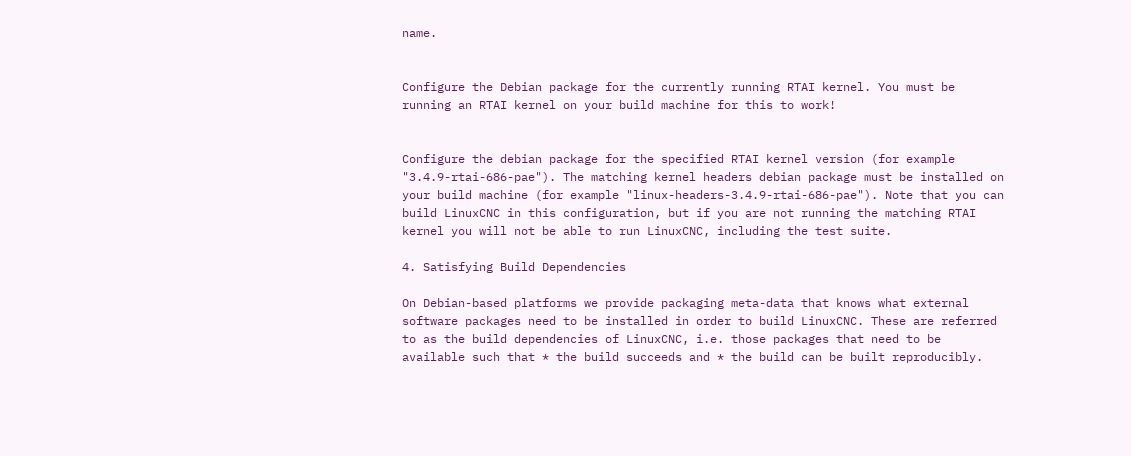name.


Configure the Debian package for the currently running RTAI kernel. You must be running an RTAI kernel on your build machine for this to work!


Configure the debian package for the specified RTAI kernel version (for example "3.4.9-rtai-686-pae"). The matching kernel headers debian package must be installed on your build machine (for example "linux-headers-3.4.9-rtai-686-pae"). Note that you can build LinuxCNC in this configuration, but if you are not running the matching RTAI kernel you will not be able to run LinuxCNC, including the test suite.

4. Satisfying Build Dependencies

On Debian-based platforms we provide packaging meta-data that knows what external software packages need to be installed in order to build LinuxCNC. These are referred to as the build dependencies of LinuxCNC, i.e. those packages that need to be available such that * the build succeeds and * the build can be built reproducibly.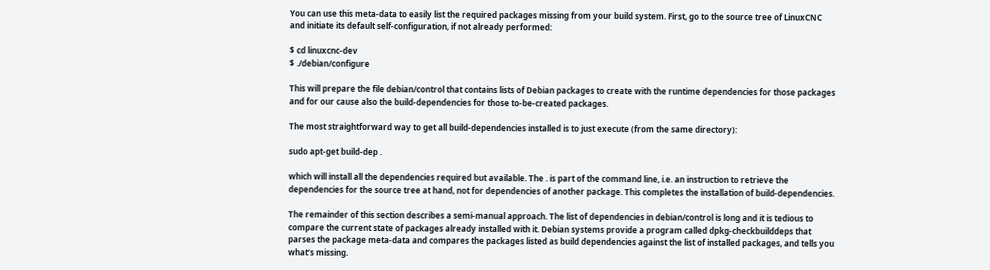You can use this meta-data to easily list the required packages missing from your build system. First, go to the source tree of LinuxCNC and initiate its default self-configuration, if not already performed:

$ cd linuxcnc-dev
$ ./debian/configure

This will prepare the file debian/control that contains lists of Debian packages to create with the runtime dependencies for those packages and for our cause also the build-dependencies for those to-be-created packages.

The most straightforward way to get all build-dependencies installed is to just execute (from the same directory):

sudo apt-get build-dep .

which will install all the dependencies required but available. The . is part of the command line, i.e. an instruction to retrieve the dependencies for the source tree at hand, not for dependencies of another package. This completes the installation of build-dependencies.

The remainder of this section describes a semi-manual approach. The list of dependencies in debian/control is long and it is tedious to compare the current state of packages already installed with it. Debian systems provide a program called dpkg-checkbuilddeps that parses the package meta-data and compares the packages listed as build dependencies against the list of installed packages, and tells you what’s missing.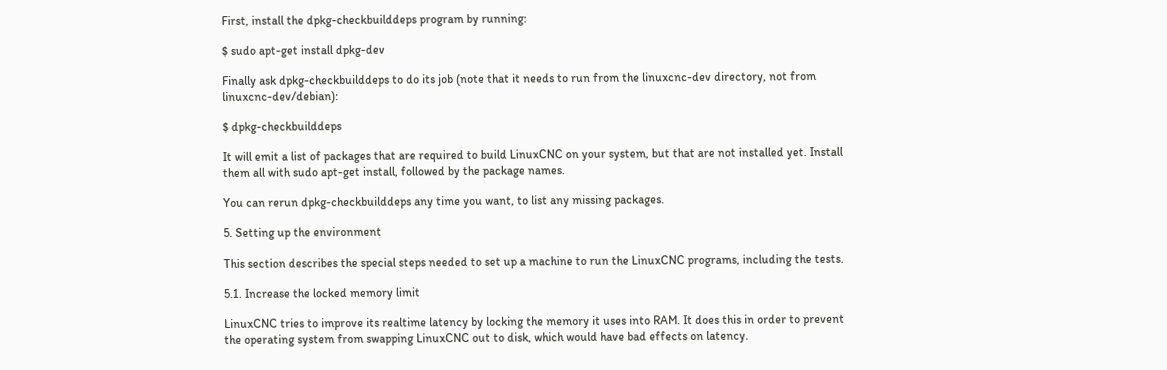First, install the dpkg-checkbuilddeps program by running:

$ sudo apt-get install dpkg-dev

Finally ask dpkg-checkbuilddeps to do its job (note that it needs to run from the linuxcnc-dev directory, not from linuxcnc-dev/debian):

$ dpkg-checkbuilddeps

It will emit a list of packages that are required to build LinuxCNC on your system, but that are not installed yet. Install them all with sudo apt-get install, followed by the package names.

You can rerun dpkg-checkbuilddeps any time you want, to list any missing packages.

5. Setting up the environment

This section describes the special steps needed to set up a machine to run the LinuxCNC programs, including the tests.

5.1. Increase the locked memory limit

LinuxCNC tries to improve its realtime latency by locking the memory it uses into RAM. It does this in order to prevent the operating system from swapping LinuxCNC out to disk, which would have bad effects on latency.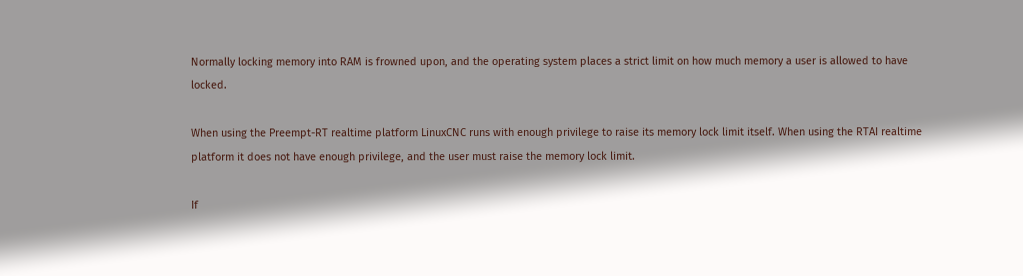Normally locking memory into RAM is frowned upon, and the operating system places a strict limit on how much memory a user is allowed to have locked.

When using the Preempt-RT realtime platform LinuxCNC runs with enough privilege to raise its memory lock limit itself. When using the RTAI realtime platform it does not have enough privilege, and the user must raise the memory lock limit.

If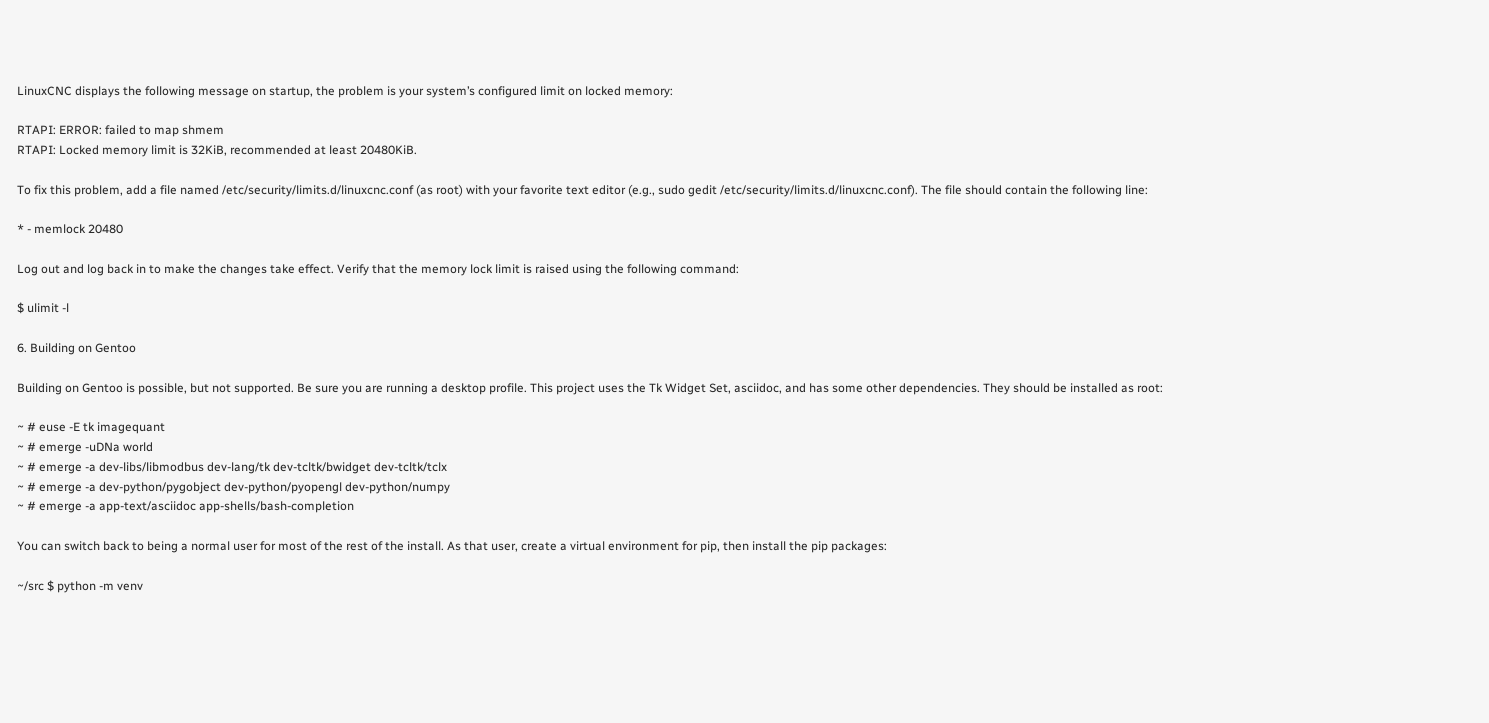LinuxCNC displays the following message on startup, the problem is your system’s configured limit on locked memory:

RTAPI: ERROR: failed to map shmem
RTAPI: Locked memory limit is 32KiB, recommended at least 20480KiB.

To fix this problem, add a file named /etc/security/limits.d/linuxcnc.conf (as root) with your favorite text editor (e.g., sudo gedit /etc/security/limits.d/linuxcnc.conf). The file should contain the following line:

* - memlock 20480

Log out and log back in to make the changes take effect. Verify that the memory lock limit is raised using the following command:

$ ulimit -l

6. Building on Gentoo

Building on Gentoo is possible, but not supported. Be sure you are running a desktop profile. This project uses the Tk Widget Set, asciidoc, and has some other dependencies. They should be installed as root:

~ # euse -E tk imagequant
~ # emerge -uDNa world
~ # emerge -a dev-libs/libmodbus dev-lang/tk dev-tcltk/bwidget dev-tcltk/tclx
~ # emerge -a dev-python/pygobject dev-python/pyopengl dev-python/numpy
~ # emerge -a app-text/asciidoc app-shells/bash-completion

You can switch back to being a normal user for most of the rest of the install. As that user, create a virtual environment for pip, then install the pip packages:

~/src $ python -m venv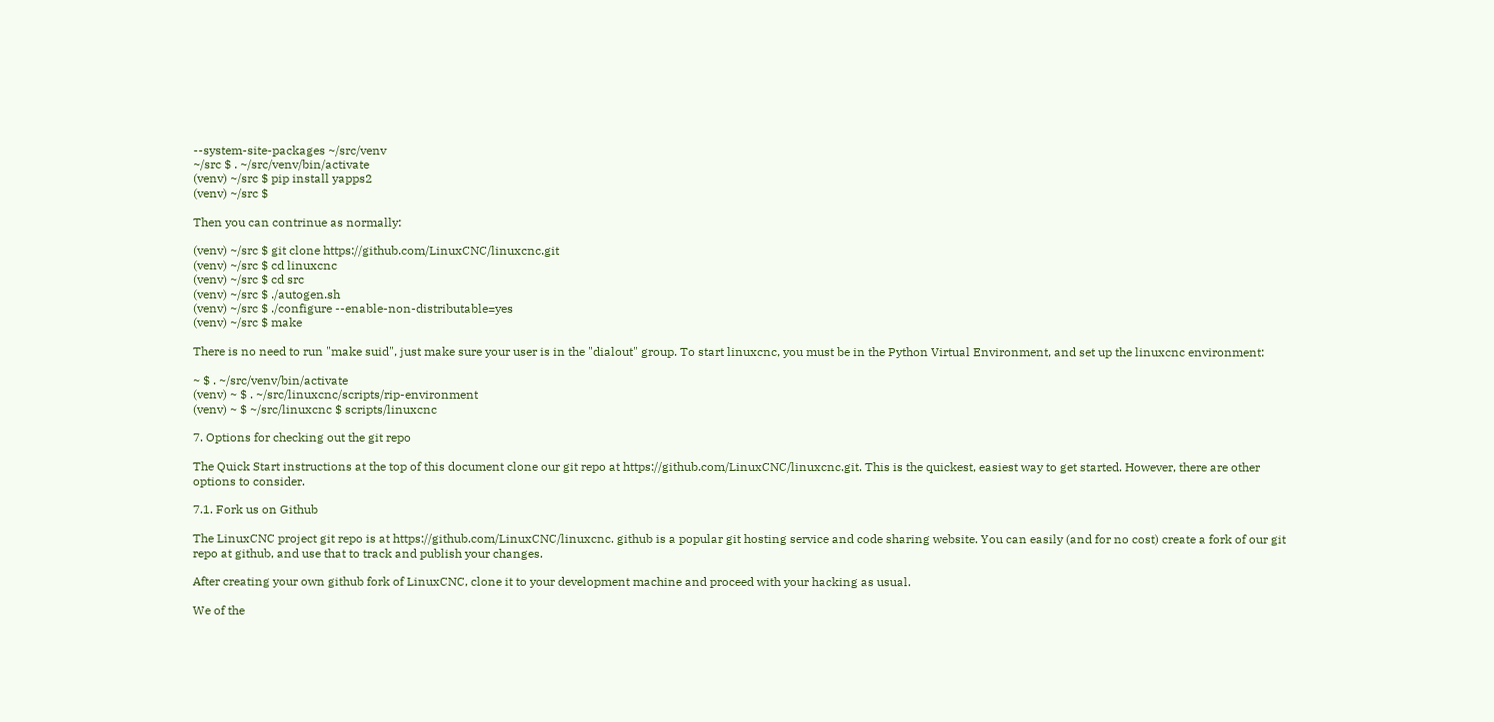--system-site-packages ~/src/venv
~/src $ . ~/src/venv/bin/activate
(venv) ~/src $ pip install yapps2
(venv) ~/src $

Then you can contrinue as normally:

(venv) ~/src $ git clone https://github.com/LinuxCNC/linuxcnc.git
(venv) ~/src $ cd linuxcnc
(venv) ~/src $ cd src
(venv) ~/src $ ./autogen.sh
(venv) ~/src $ ./configure --enable-non-distributable=yes
(venv) ~/src $ make

There is no need to run "make suid", just make sure your user is in the "dialout" group. To start linuxcnc, you must be in the Python Virtual Environment, and set up the linuxcnc environment:

~ $ . ~/src/venv/bin/activate
(venv) ~ $ . ~/src/linuxcnc/scripts/rip-environment
(venv) ~ $ ~/src/linuxcnc $ scripts/linuxcnc

7. Options for checking out the git repo

The Quick Start instructions at the top of this document clone our git repo at https://github.com/LinuxCNC/linuxcnc.git. This is the quickest, easiest way to get started. However, there are other options to consider.

7.1. Fork us on Github

The LinuxCNC project git repo is at https://github.com/LinuxCNC/linuxcnc. github is a popular git hosting service and code sharing website. You can easily (and for no cost) create a fork of our git repo at github, and use that to track and publish your changes.

After creating your own github fork of LinuxCNC, clone it to your development machine and proceed with your hacking as usual.

We of the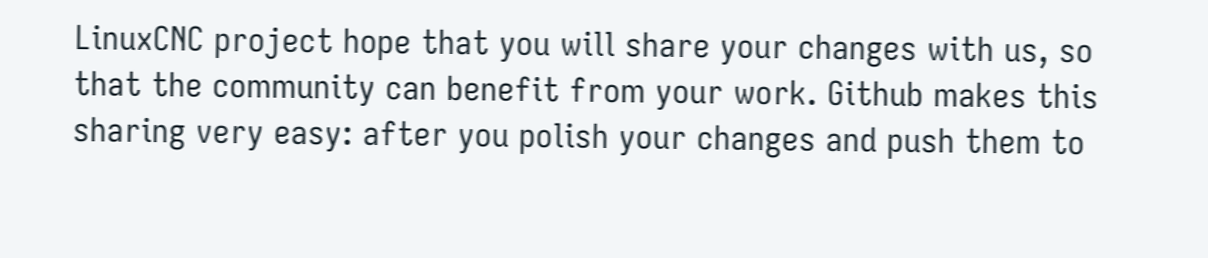LinuxCNC project hope that you will share your changes with us, so that the community can benefit from your work. Github makes this sharing very easy: after you polish your changes and push them to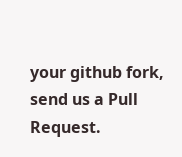your github fork, send us a Pull Request.